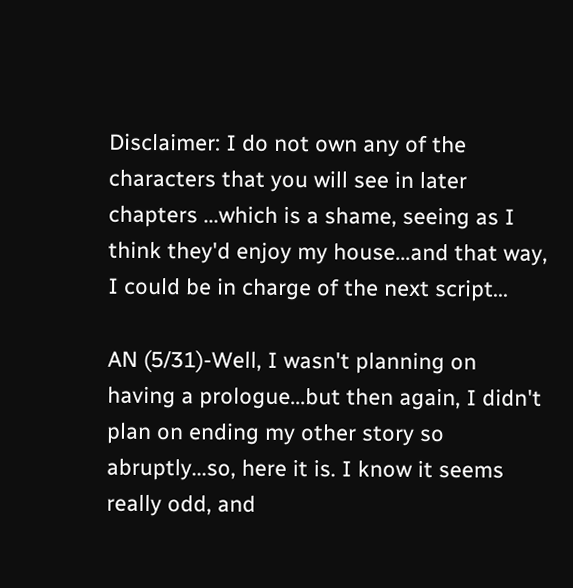Disclaimer: I do not own any of the characters that you will see in later chapters ...which is a shame, seeing as I think they'd enjoy my house...and that way, I could be in charge of the next script...

AN (5/31)-Well, I wasn't planning on having a prologue...but then again, I didn't plan on ending my other story so abruptly...so, here it is. I know it seems really odd, and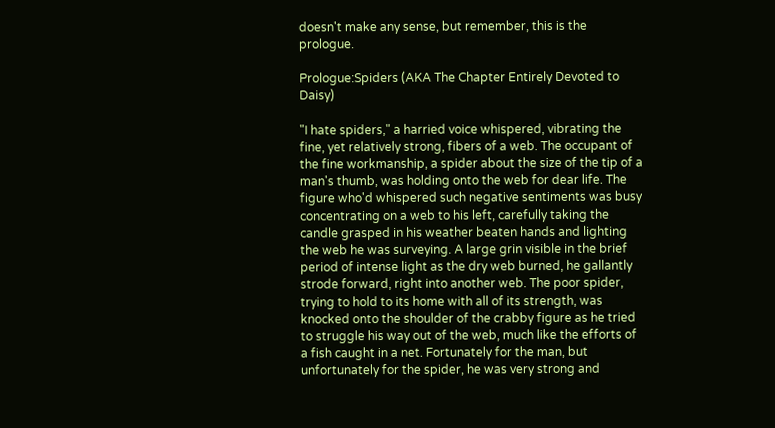doesn't make any sense, but remember, this is the prologue.

Prologue:Spiders (AKA The Chapter Entirely Devoted to Daisy)

"I hate spiders," a harried voice whispered, vibrating the fine, yet relatively strong, fibers of a web. The occupant of the fine workmanship, a spider about the size of the tip of a man's thumb, was holding onto the web for dear life. The figure who'd whispered such negative sentiments was busy concentrating on a web to his left, carefully taking the candle grasped in his weather beaten hands and lighting the web he was surveying. A large grin visible in the brief period of intense light as the dry web burned, he gallantly strode forward, right into another web. The poor spider, trying to hold to its home with all of its strength, was knocked onto the shoulder of the crabby figure as he tried to struggle his way out of the web, much like the efforts of a fish caught in a net. Fortunately for the man, but unfortunately for the spider, he was very strong and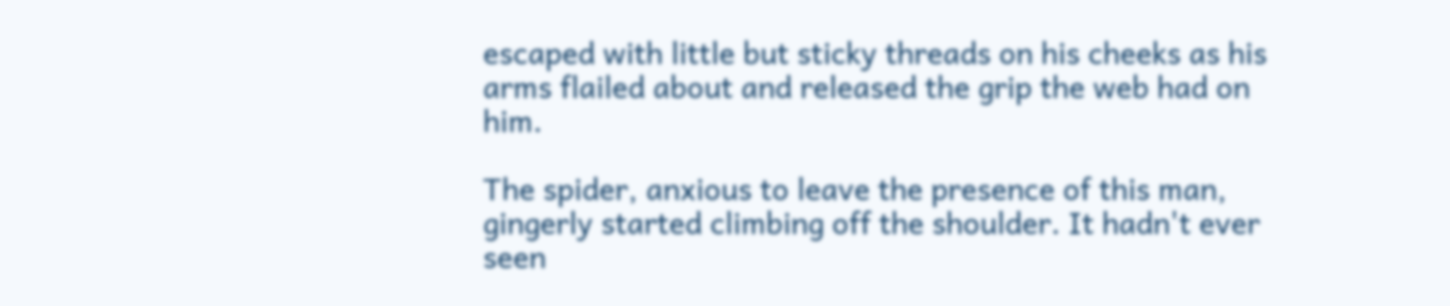escaped with little but sticky threads on his cheeks as his arms flailed about and released the grip the web had on him.

The spider, anxious to leave the presence of this man, gingerly started climbing off the shoulder. It hadn't ever seen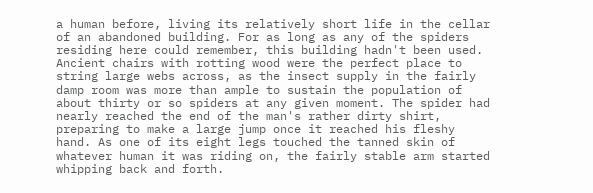a human before, living its relatively short life in the cellar of an abandoned building. For as long as any of the spiders residing here could remember, this building hadn't been used. Ancient chairs with rotting wood were the perfect place to string large webs across, as the insect supply in the fairly damp room was more than ample to sustain the population of about thirty or so spiders at any given moment. The spider had nearly reached the end of the man's rather dirty shirt, preparing to make a large jump once it reached his fleshy hand. As one of its eight legs touched the tanned skin of whatever human it was riding on, the fairly stable arm started whipping back and forth.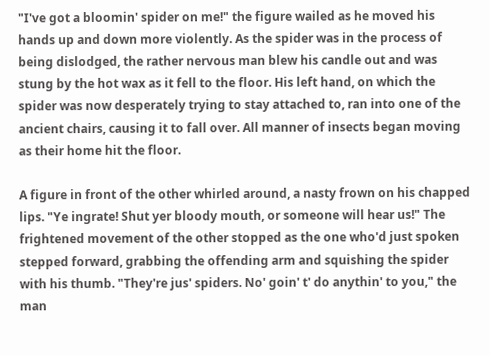"I've got a bloomin' spider on me!" the figure wailed as he moved his hands up and down more violently. As the spider was in the process of being dislodged, the rather nervous man blew his candle out and was stung by the hot wax as it fell to the floor. His left hand, on which the spider was now desperately trying to stay attached to, ran into one of the ancient chairs, causing it to fall over. All manner of insects began moving as their home hit the floor.

A figure in front of the other whirled around, a nasty frown on his chapped lips. "Ye ingrate! Shut yer bloody mouth, or someone will hear us!" The frightened movement of the other stopped as the one who'd just spoken stepped forward, grabbing the offending arm and squishing the spider with his thumb. "They're jus' spiders. No' goin' t' do anythin' to you," the man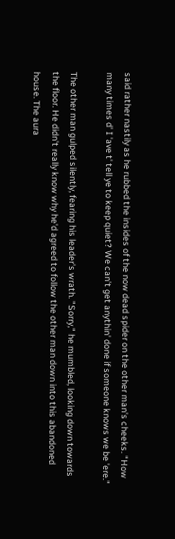said rather nastily as he rubbed the insides of the now dead spider on the other man's cheeks. "How many times d' I 'ave t' tell ye to keep quiet? We can't get anythin' done if someone knows we be 'ere."

The other man gulped silently, fearing his leader's wrath. "Sorry," he mumbled, looking down towards the floor. He didn't really know why he'd agreed to follow the other man down into this abandoned house. The aura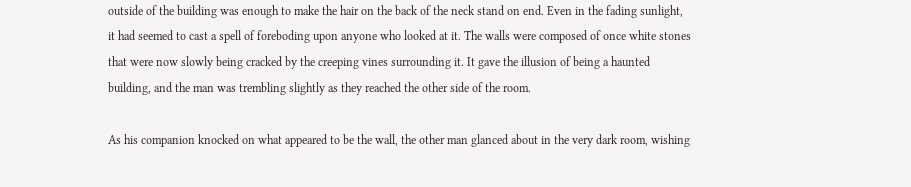outside of the building was enough to make the hair on the back of the neck stand on end. Even in the fading sunlight, it had seemed to cast a spell of foreboding upon anyone who looked at it. The walls were composed of once white stones that were now slowly being cracked by the creeping vines surrounding it. It gave the illusion of being a haunted building, and the man was trembling slightly as they reached the other side of the room.

As his companion knocked on what appeared to be the wall, the other man glanced about in the very dark room, wishing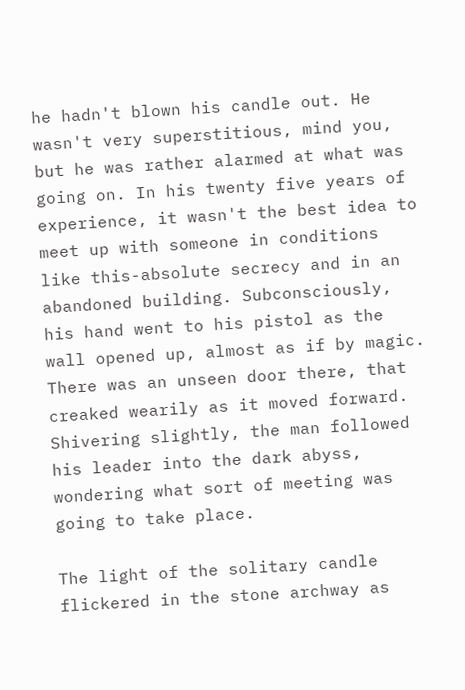he hadn't blown his candle out. He wasn't very superstitious, mind you, but he was rather alarmed at what was going on. In his twenty five years of experience, it wasn't the best idea to meet up with someone in conditions like this-absolute secrecy and in an abandoned building. Subconsciously, his hand went to his pistol as the wall opened up, almost as if by magic. There was an unseen door there, that creaked wearily as it moved forward. Shivering slightly, the man followed his leader into the dark abyss, wondering what sort of meeting was going to take place.

The light of the solitary candle flickered in the stone archway as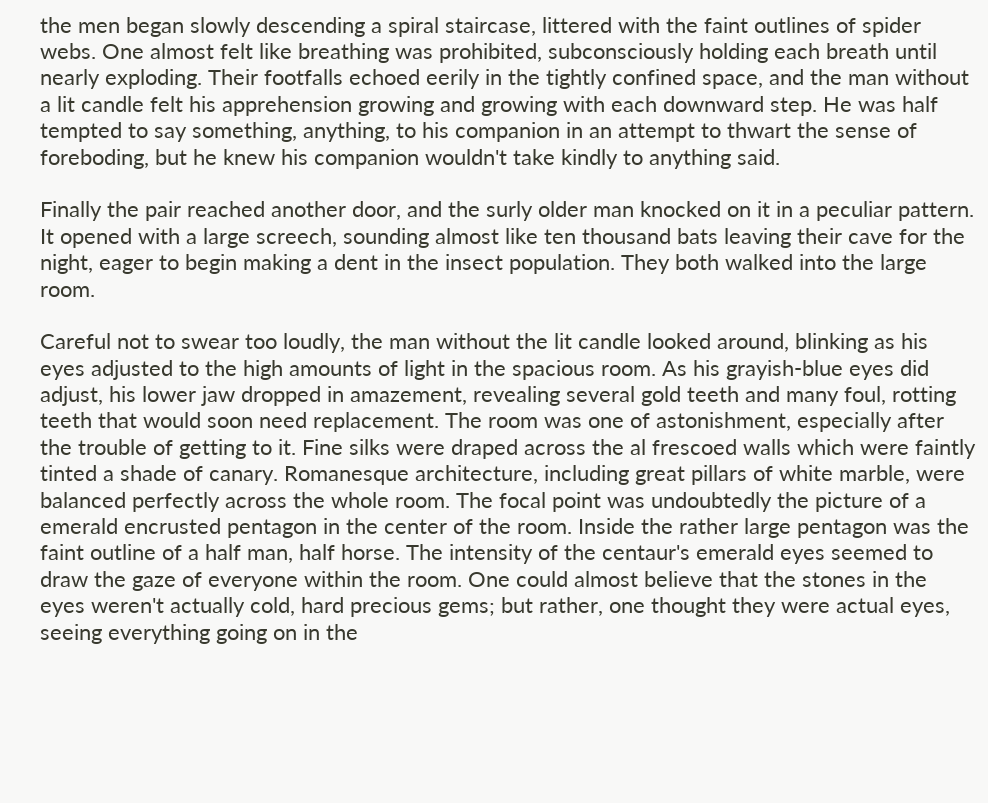the men began slowly descending a spiral staircase, littered with the faint outlines of spider webs. One almost felt like breathing was prohibited, subconsciously holding each breath until nearly exploding. Their footfalls echoed eerily in the tightly confined space, and the man without a lit candle felt his apprehension growing and growing with each downward step. He was half tempted to say something, anything, to his companion in an attempt to thwart the sense of foreboding, but he knew his companion wouldn't take kindly to anything said.

Finally the pair reached another door, and the surly older man knocked on it in a peculiar pattern. It opened with a large screech, sounding almost like ten thousand bats leaving their cave for the night, eager to begin making a dent in the insect population. They both walked into the large room.

Careful not to swear too loudly, the man without the lit candle looked around, blinking as his eyes adjusted to the high amounts of light in the spacious room. As his grayish-blue eyes did adjust, his lower jaw dropped in amazement, revealing several gold teeth and many foul, rotting teeth that would soon need replacement. The room was one of astonishment, especially after the trouble of getting to it. Fine silks were draped across the al frescoed walls which were faintly tinted a shade of canary. Romanesque architecture, including great pillars of white marble, were balanced perfectly across the whole room. The focal point was undoubtedly the picture of a emerald encrusted pentagon in the center of the room. Inside the rather large pentagon was the faint outline of a half man, half horse. The intensity of the centaur's emerald eyes seemed to draw the gaze of everyone within the room. One could almost believe that the stones in the eyes weren't actually cold, hard precious gems; but rather, one thought they were actual eyes, seeing everything going on in the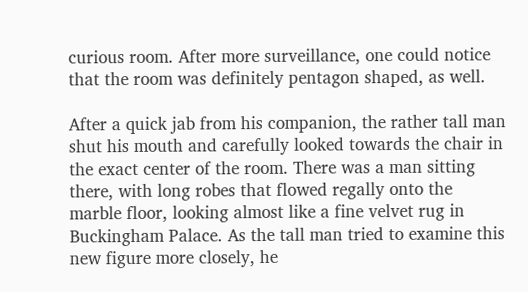curious room. After more surveillance, one could notice that the room was definitely pentagon shaped, as well.

After a quick jab from his companion, the rather tall man shut his mouth and carefully looked towards the chair in the exact center of the room. There was a man sitting there, with long robes that flowed regally onto the marble floor, looking almost like a fine velvet rug in Buckingham Palace. As the tall man tried to examine this new figure more closely, he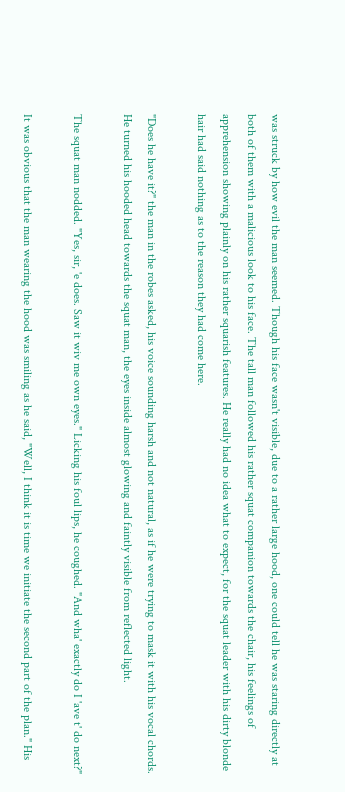was struck by how evil the man seemed. Though his face wasn't visible, due to a rather large hood, one could tell he was staring directly at both of them with a malicious look to his face. The tall man followed his rather squat companion towards the chair, his feelings of apprehension showing plainly on his rather squarish features. He really had no idea what to expect, for the squat leader with his dirty blonde hair had said nothing as to the reason they had come here.

"Does he have it?" the man in the robes asked, his voice sounding harsh and not natural, as if he were trying to mask it with his vocal chords. He turned his hooded head towards the squat man, the eyes inside almost glowing and faintly visible from reflected light.

The squat man nodded. "Yes, sir, 'e does. Saw it wiv me own eyes." Licking his foul lips, he coughed. "And wha' exactly do I 'ave t' do next?"

It was obvious that the man wearing the hood was smiling as he said, "Well, I think it is time we initiate the second part of the plan." His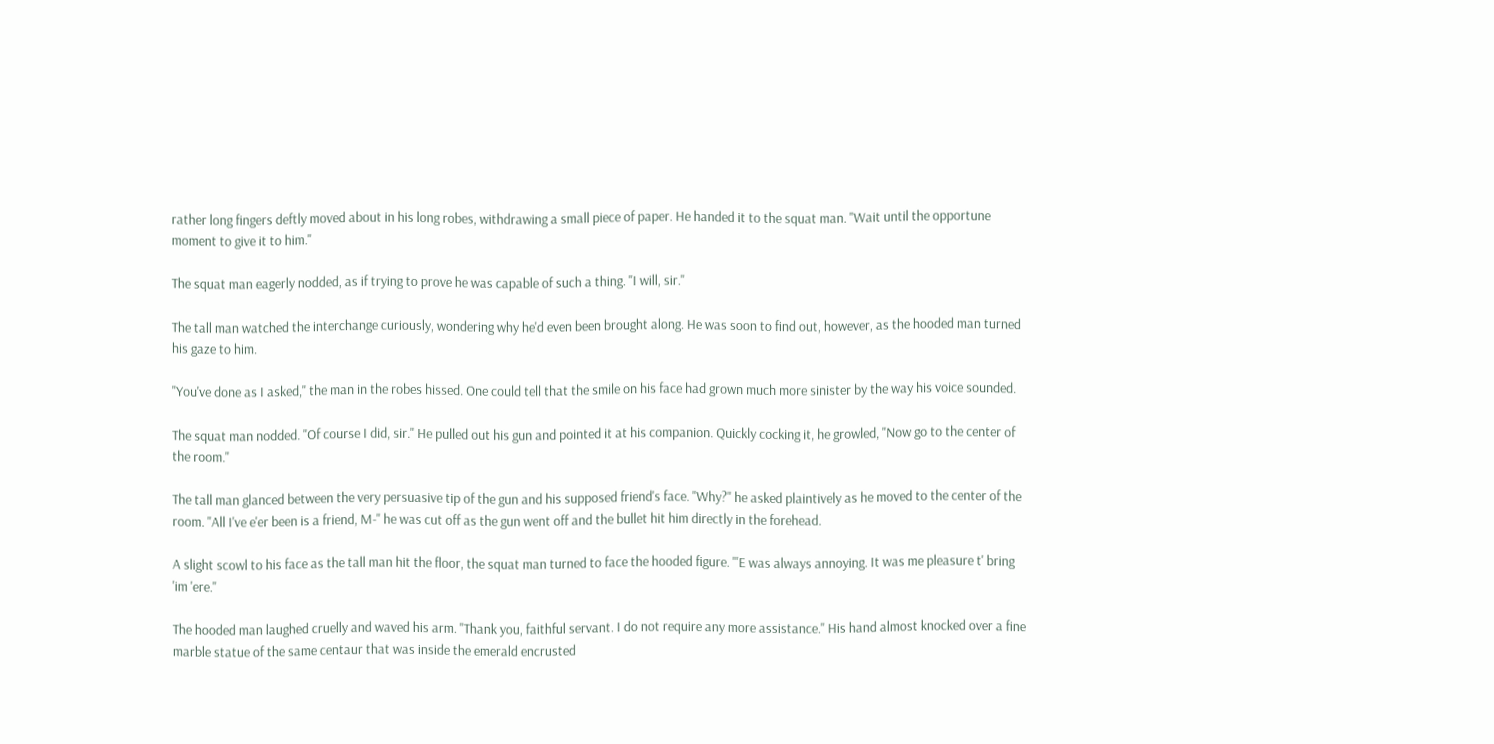rather long fingers deftly moved about in his long robes, withdrawing a small piece of paper. He handed it to the squat man. "Wait until the opportune moment to give it to him."

The squat man eagerly nodded, as if trying to prove he was capable of such a thing. "I will, sir."

The tall man watched the interchange curiously, wondering why he'd even been brought along. He was soon to find out, however, as the hooded man turned his gaze to him.

"You've done as I asked," the man in the robes hissed. One could tell that the smile on his face had grown much more sinister by the way his voice sounded.

The squat man nodded. "Of course I did, sir." He pulled out his gun and pointed it at his companion. Quickly cocking it, he growled, "Now go to the center of the room."

The tall man glanced between the very persuasive tip of the gun and his supposed friend's face. "Why?" he asked plaintively as he moved to the center of the room. "All I've e'er been is a friend, M-" he was cut off as the gun went off and the bullet hit him directly in the forehead.

A slight scowl to his face as the tall man hit the floor, the squat man turned to face the hooded figure. "'E was always annoying. It was me pleasure t' bring 'im 'ere."

The hooded man laughed cruelly and waved his arm. "Thank you, faithful servant. I do not require any more assistance." His hand almost knocked over a fine marble statue of the same centaur that was inside the emerald encrusted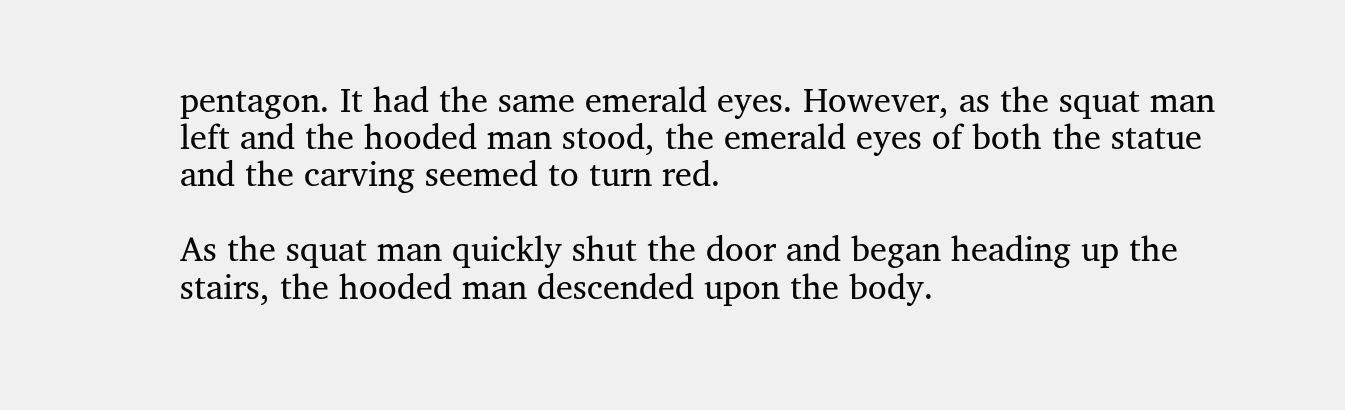pentagon. It had the same emerald eyes. However, as the squat man left and the hooded man stood, the emerald eyes of both the statue and the carving seemed to turn red.

As the squat man quickly shut the door and began heading up the stairs, the hooded man descended upon the body.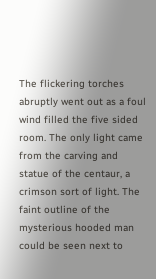The flickering torches abruptly went out as a foul wind filled the five sided room. The only light came from the carving and statue of the centaur, a crimson sort of light. The faint outline of the mysterious hooded man could be seen next to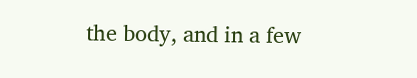the body, and in a few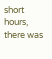short hours, there was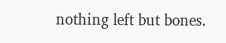nothing left but bones.